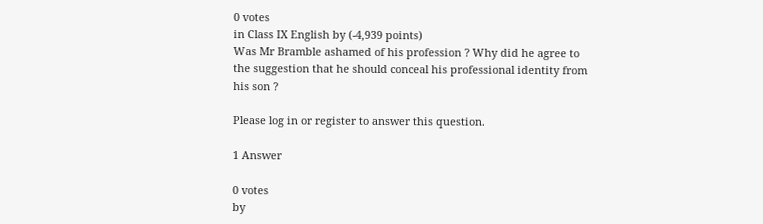0 votes
in Class IX English by (-4,939 points)
Was Mr Bramble ashamed of his profession ? Why did he agree to the suggestion that he should conceal his professional identity from his son ?

Please log in or register to answer this question.

1 Answer

0 votes
by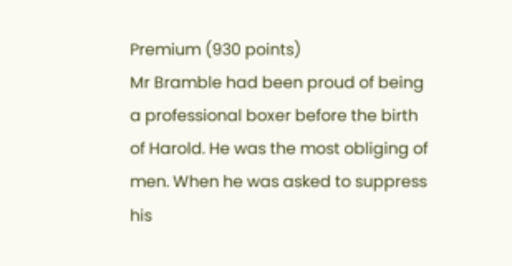Premium (930 points)
Mr Bramble had been proud of being a professional boxer before the birth of Harold. He was the most obliging of men. When he was asked to suppress his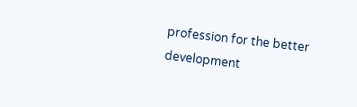profession for the better development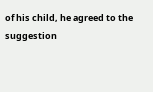of his child, he agreed to the suggestion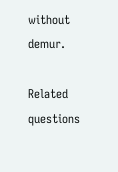without demur.

Related questions